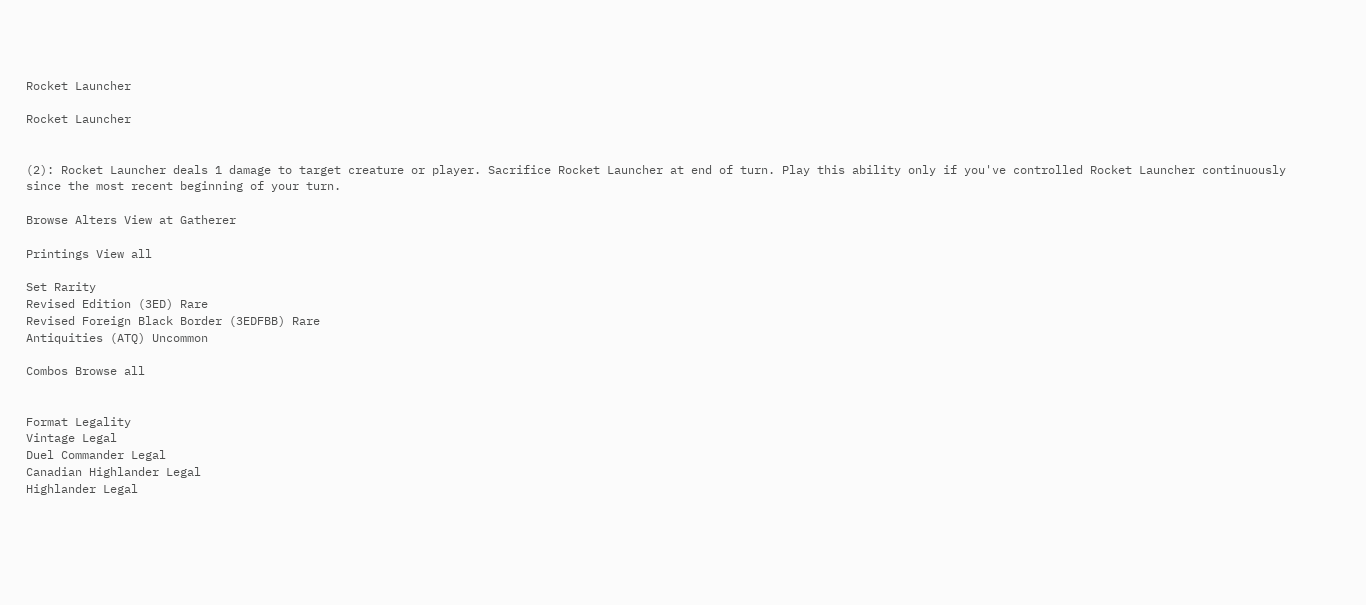Rocket Launcher

Rocket Launcher


(2): Rocket Launcher deals 1 damage to target creature or player. Sacrifice Rocket Launcher at end of turn. Play this ability only if you've controlled Rocket Launcher continuously since the most recent beginning of your turn.

Browse Alters View at Gatherer

Printings View all

Set Rarity
Revised Edition (3ED) Rare
Revised Foreign Black Border (3EDFBB) Rare
Antiquities (ATQ) Uncommon

Combos Browse all


Format Legality
Vintage Legal
Duel Commander Legal
Canadian Highlander Legal
Highlander Legal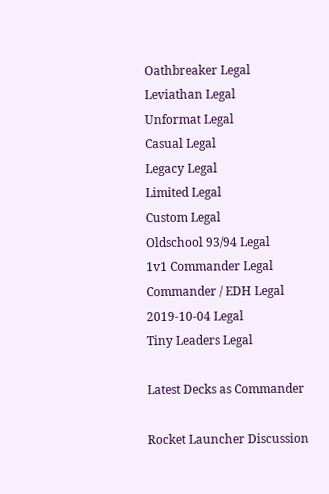Oathbreaker Legal
Leviathan Legal
Unformat Legal
Casual Legal
Legacy Legal
Limited Legal
Custom Legal
Oldschool 93/94 Legal
1v1 Commander Legal
Commander / EDH Legal
2019-10-04 Legal
Tiny Leaders Legal

Latest Decks as Commander

Rocket Launcher Discussion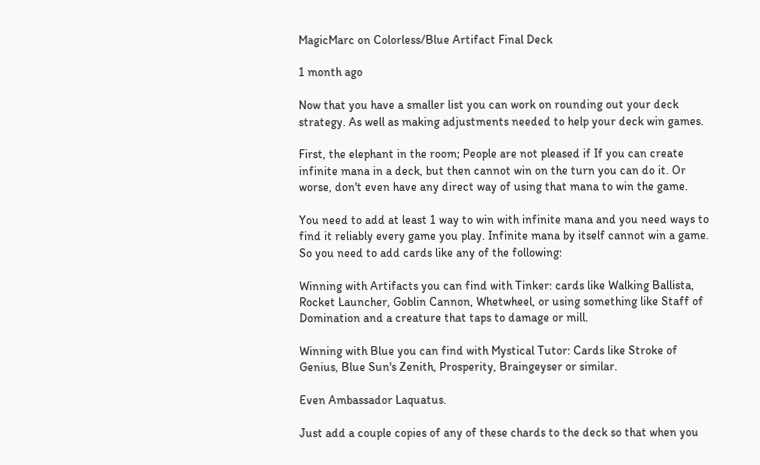MagicMarc on Colorless/Blue Artifact Final Deck

1 month ago

Now that you have a smaller list you can work on rounding out your deck strategy. As well as making adjustments needed to help your deck win games.

First, the elephant in the room; People are not pleased if If you can create infinite mana in a deck, but then cannot win on the turn you can do it. Or worse, don't even have any direct way of using that mana to win the game.

You need to add at least 1 way to win with infinite mana and you need ways to find it reliably every game you play. Infinite mana by itself cannot win a game. So you need to add cards like any of the following:

Winning with Artifacts you can find with Tinker: cards like Walking Ballista, Rocket Launcher, Goblin Cannon, Whetwheel, or using something like Staff of Domination and a creature that taps to damage or mill.

Winning with Blue you can find with Mystical Tutor: Cards like Stroke of Genius, Blue Sun's Zenith, Prosperity, Braingeyser or similar.

Even Ambassador Laquatus.

Just add a couple copies of any of these chards to the deck so that when you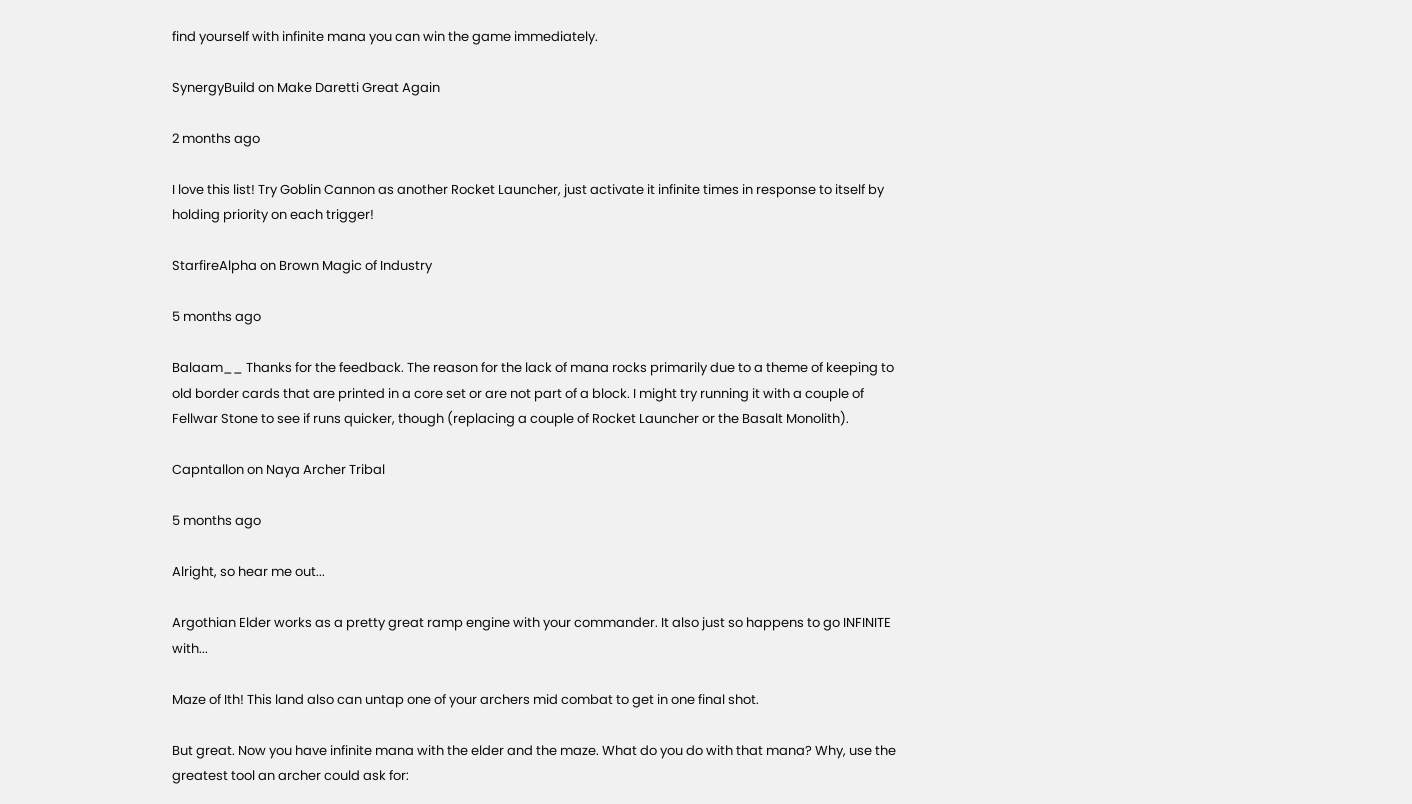find yourself with infinite mana you can win the game immediately.

SynergyBuild on Make Daretti Great Again

2 months ago

I love this list! Try Goblin Cannon as another Rocket Launcher, just activate it infinite times in response to itself by holding priority on each trigger!

StarfireAlpha on Brown Magic of Industry

5 months ago

Balaam__ Thanks for the feedback. The reason for the lack of mana rocks primarily due to a theme of keeping to old border cards that are printed in a core set or are not part of a block. I might try running it with a couple of Fellwar Stone to see if runs quicker, though (replacing a couple of Rocket Launcher or the Basalt Monolith).

Capntallon on Naya Archer Tribal

5 months ago

Alright, so hear me out...

Argothian Elder works as a pretty great ramp engine with your commander. It also just so happens to go INFINITE with...

Maze of Ith! This land also can untap one of your archers mid combat to get in one final shot.

But great. Now you have infinite mana with the elder and the maze. What do you do with that mana? Why, use the greatest tool an archer could ask for: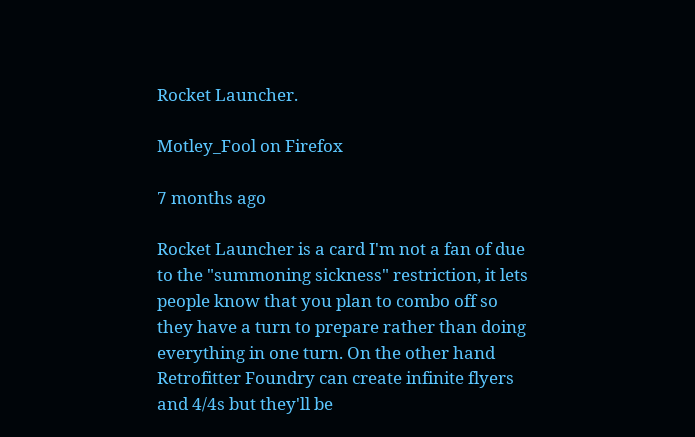Rocket Launcher.

Motley_Fool on Firefox

7 months ago

Rocket Launcher is a card I'm not a fan of due to the "summoning sickness" restriction, it lets people know that you plan to combo off so they have a turn to prepare rather than doing everything in one turn. On the other hand Retrofitter Foundry can create infinite flyers and 4/4s but they'll be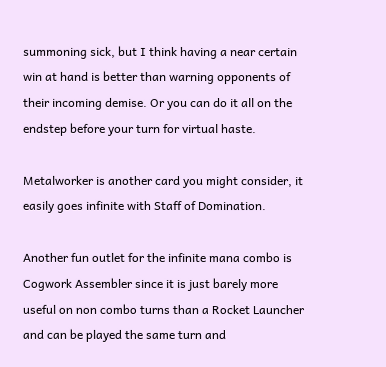summoning sick, but I think having a near certain win at hand is better than warning opponents of their incoming demise. Or you can do it all on the endstep before your turn for virtual haste.

Metalworker is another card you might consider, it easily goes infinite with Staff of Domination.

Another fun outlet for the infinite mana combo is Cogwork Assembler since it is just barely more useful on non combo turns than a Rocket Launcher and can be played the same turn and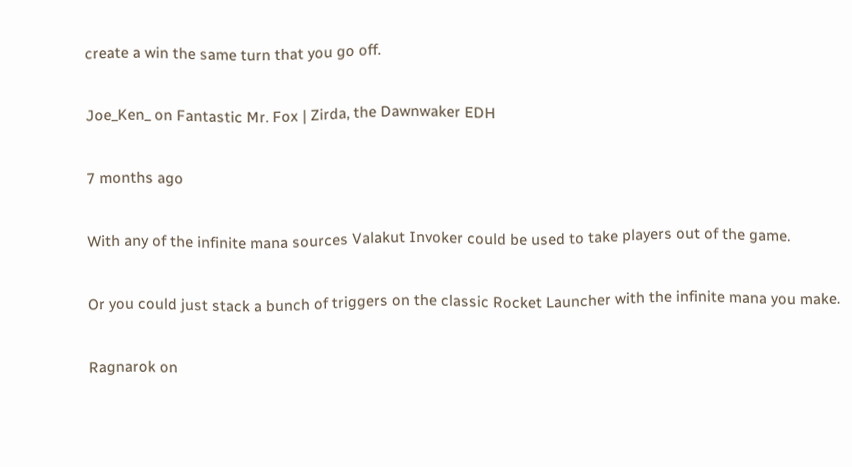create a win the same turn that you go off.

Joe_Ken_ on Fantastic Mr. Fox | Zirda, the Dawnwaker EDH

7 months ago

With any of the infinite mana sources Valakut Invoker could be used to take players out of the game.

Or you could just stack a bunch of triggers on the classic Rocket Launcher with the infinite mana you make.

Ragnarok on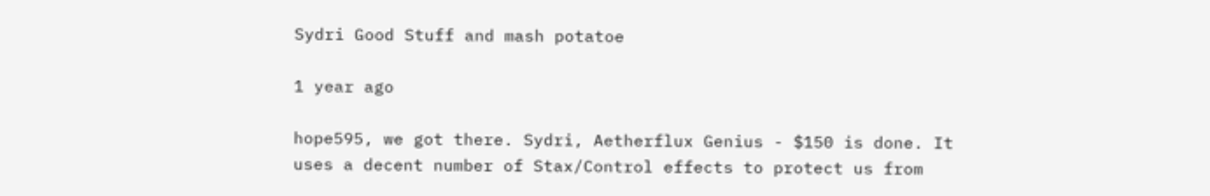Sydri Good Stuff and mash potatoe

1 year ago

hope595, we got there. Sydri, Aetherflux Genius - $150 is done. It uses a decent number of Stax/Control effects to protect us from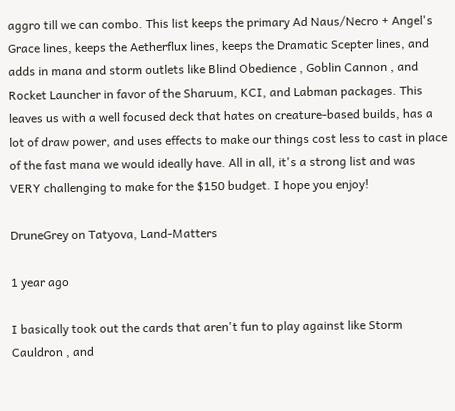aggro till we can combo. This list keeps the primary Ad Naus/Necro + Angel's Grace lines, keeps the Aetherflux lines, keeps the Dramatic Scepter lines, and adds in mana and storm outlets like Blind Obedience , Goblin Cannon , and Rocket Launcher in favor of the Sharuum, KCI, and Labman packages. This leaves us with a well focused deck that hates on creature-based builds, has a lot of draw power, and uses effects to make our things cost less to cast in place of the fast mana we would ideally have. All in all, it's a strong list and was VERY challenging to make for the $150 budget. I hope you enjoy!

DruneGrey on Tatyova, Land-Matters

1 year ago

I basically took out the cards that aren't fun to play against like Storm Cauldron , and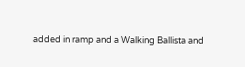added in ramp and a Walking Ballista and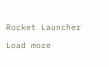Rocket Launcher

Load more